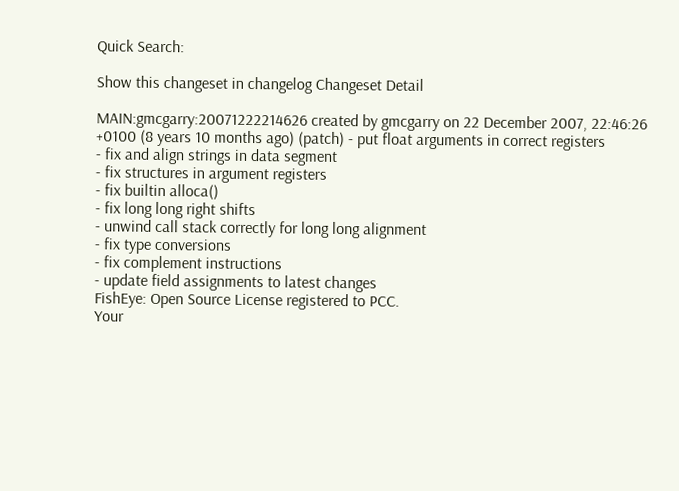Quick Search:

Show this changeset in changelog Changeset Detail

MAIN:gmcgarry:20071222214626 created by gmcgarry on 22 December 2007, 22:46:26 +0100 (8 years 10 months ago) (patch) - put float arguments in correct registers
- fix and align strings in data segment
- fix structures in argument registers
- fix builtin alloca()
- fix long long right shifts
- unwind call stack correctly for long long alignment
- fix type conversions
- fix complement instructions
- update field assignments to latest changes
FishEye: Open Source License registered to PCC.
Your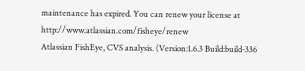maintenance has expired. You can renew your license at http://www.atlassian.com/fisheye/renew
Atlassian FishEye, CVS analysis. (Version:1.6.3 Build:build-336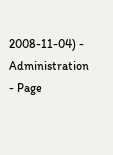2008-11-04) - Administration - Page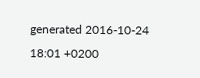generated 2016-10-24 18:01 +0200